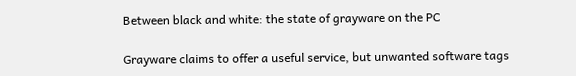Between black and white: the state of grayware on the PC

Grayware claims to offer a useful service, but unwanted software tags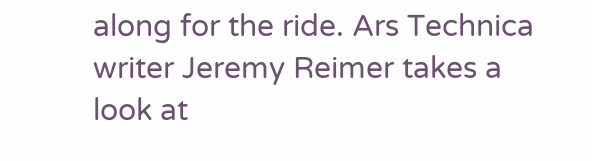along for the ride. Ars Technica writer Jeremy Reimer takes a look at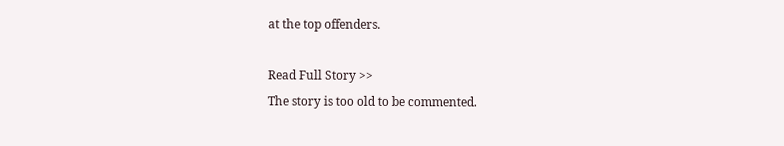at the top offenders.

Read Full Story >>
The story is too old to be commented.